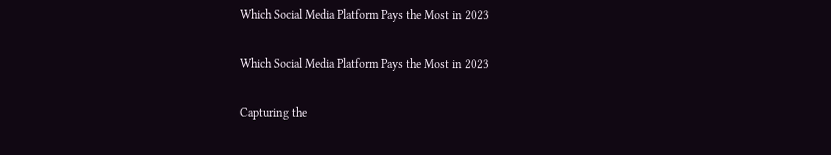Which Social Media Platform Pays the Most in 2023

Which Social Media Platform Pays the Most in 2023

Capturing the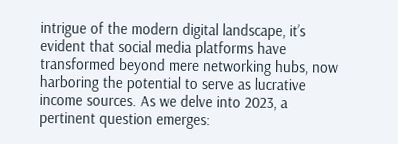intrigue of the modern digital landscape, it’s evident that social media platforms have transformed beyond mere networking hubs, now harboring the potential to serve as lucrative income sources. As we delve into 2023, a pertinent question emerges: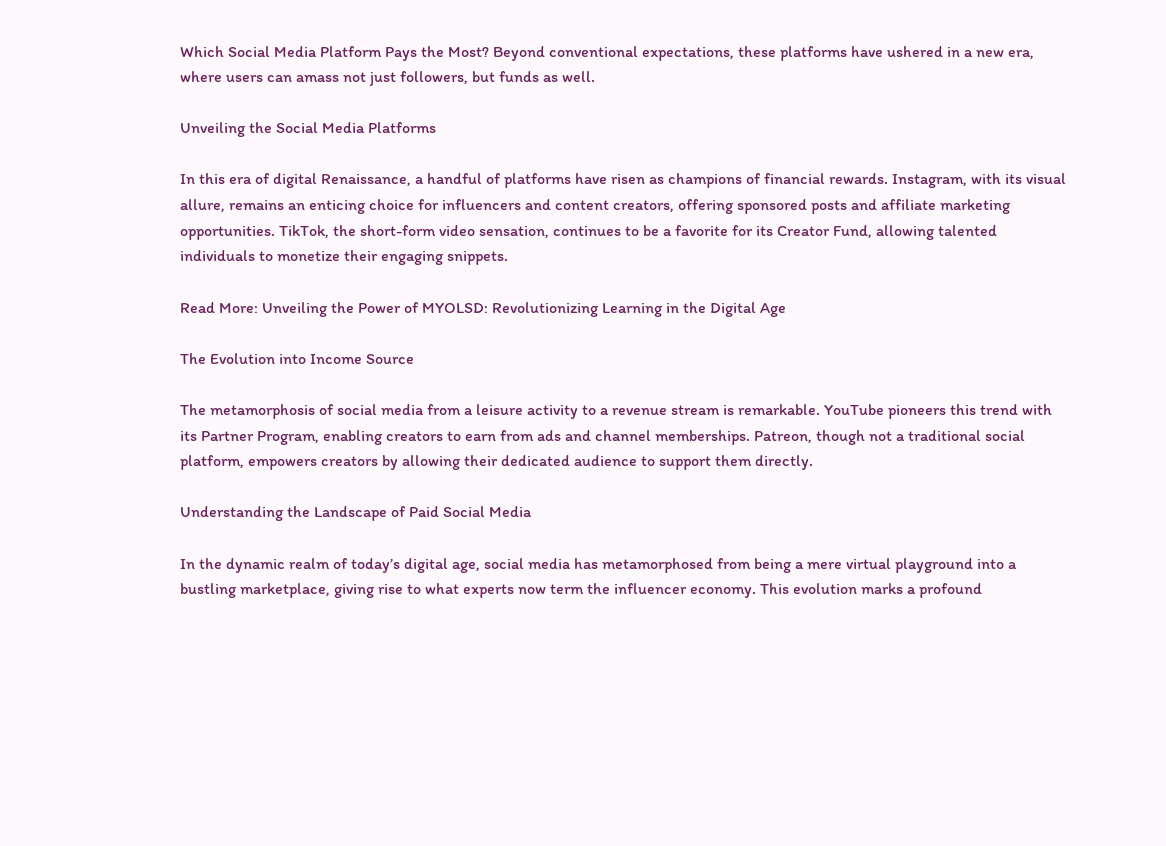Which Social Media Platform Pays the Most? Beyond conventional expectations, these platforms have ushered in a new era, where users can amass not just followers, but funds as well.

Unveiling the Social Media Platforms

In this era of digital Renaissance, a handful of platforms have risen as champions of financial rewards. Instagram, with its visual allure, remains an enticing choice for influencers and content creators, offering sponsored posts and affiliate marketing opportunities. TikTok, the short-form video sensation, continues to be a favorite for its Creator Fund, allowing talented individuals to monetize their engaging snippets.

Read More: Unveiling the Power of MYOLSD: Revolutionizing Learning in the Digital Age

The Evolution into Income Source

The metamorphosis of social media from a leisure activity to a revenue stream is remarkable. YouTube pioneers this trend with its Partner Program, enabling creators to earn from ads and channel memberships. Patreon, though not a traditional social platform, empowers creators by allowing their dedicated audience to support them directly.

Understanding the Landscape of Paid Social Media

In the dynamic realm of today’s digital age, social media has metamorphosed from being a mere virtual playground into a bustling marketplace, giving rise to what experts now term the influencer economy. This evolution marks a profound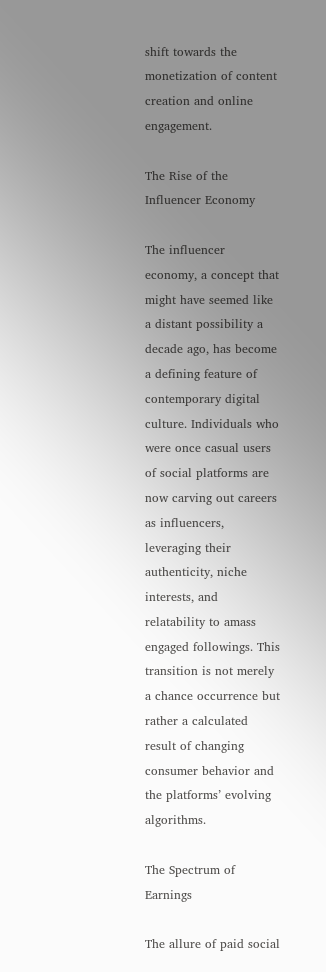shift towards the monetization of content creation and online engagement.

The Rise of the Influencer Economy

The influencer economy, a concept that might have seemed like a distant possibility a decade ago, has become a defining feature of contemporary digital culture. Individuals who were once casual users of social platforms are now carving out careers as influencers, leveraging their authenticity, niche interests, and relatability to amass engaged followings. This transition is not merely a chance occurrence but rather a calculated result of changing consumer behavior and the platforms’ evolving algorithms.

The Spectrum of Earnings

The allure of paid social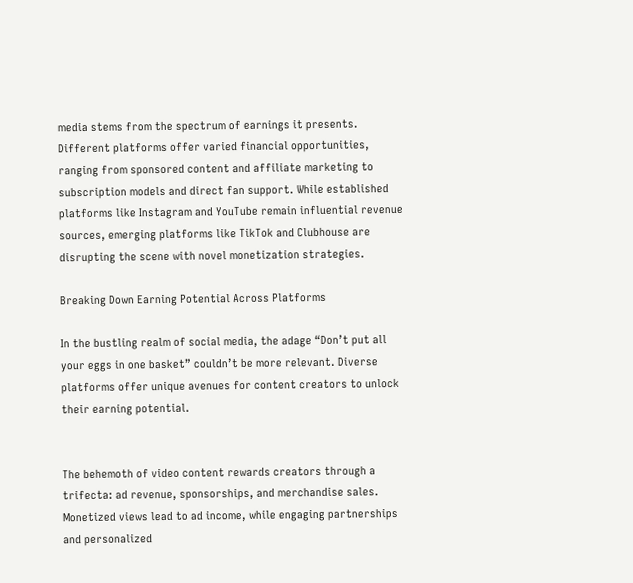media stems from the spectrum of earnings it presents. Different platforms offer varied financial opportunities, ranging from sponsored content and affiliate marketing to subscription models and direct fan support. While established platforms like Instagram and YouTube remain influential revenue sources, emerging platforms like TikTok and Clubhouse are disrupting the scene with novel monetization strategies.

Breaking Down Earning Potential Across Platforms

In the bustling realm of social media, the adage “Don’t put all your eggs in one basket” couldn’t be more relevant. Diverse platforms offer unique avenues for content creators to unlock their earning potential.


The behemoth of video content rewards creators through a trifecta: ad revenue, sponsorships, and merchandise sales. Monetized views lead to ad income, while engaging partnerships and personalized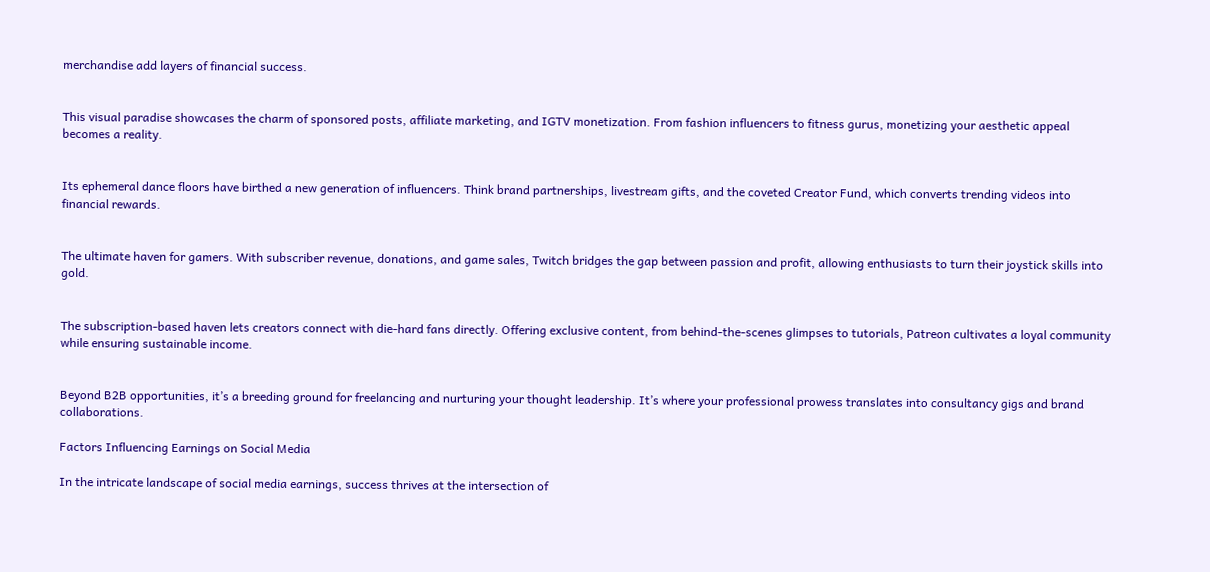merchandise add layers of financial success.


This visual paradise showcases the charm of sponsored posts, affiliate marketing, and IGTV monetization. From fashion influencers to fitness gurus, monetizing your aesthetic appeal becomes a reality.


Its ephemeral dance floors have birthed a new generation of influencers. Think brand partnerships, livestream gifts, and the coveted Creator Fund, which converts trending videos into financial rewards.


The ultimate haven for gamers. With subscriber revenue, donations, and game sales, Twitch bridges the gap between passion and profit, allowing enthusiasts to turn their joystick skills into gold.


The subscription-based haven lets creators connect with die-hard fans directly. Offering exclusive content, from behind-the-scenes glimpses to tutorials, Patreon cultivates a loyal community while ensuring sustainable income.


Beyond B2B opportunities, it’s a breeding ground for freelancing and nurturing your thought leadership. It’s where your professional prowess translates into consultancy gigs and brand collaborations.

Factors Influencing Earnings on Social Media

In the intricate landscape of social media earnings, success thrives at the intersection of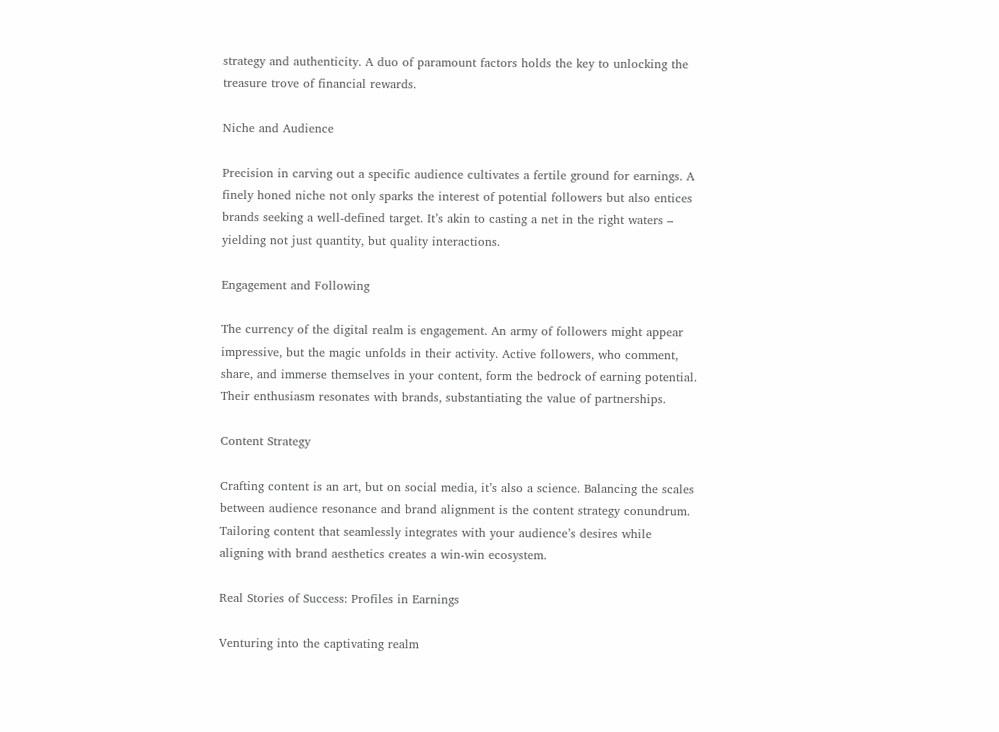strategy and authenticity. A duo of paramount factors holds the key to unlocking the treasure trove of financial rewards.

Niche and Audience

Precision in carving out a specific audience cultivates a fertile ground for earnings. A finely honed niche not only sparks the interest of potential followers but also entices brands seeking a well-defined target. It’s akin to casting a net in the right waters – yielding not just quantity, but quality interactions.

Engagement and Following

The currency of the digital realm is engagement. An army of followers might appear impressive, but the magic unfolds in their activity. Active followers, who comment, share, and immerse themselves in your content, form the bedrock of earning potential. Their enthusiasm resonates with brands, substantiating the value of partnerships.

Content Strategy

Crafting content is an art, but on social media, it’s also a science. Balancing the scales between audience resonance and brand alignment is the content strategy conundrum. Tailoring content that seamlessly integrates with your audience’s desires while aligning with brand aesthetics creates a win-win ecosystem.

Real Stories of Success: Profiles in Earnings

Venturing into the captivating realm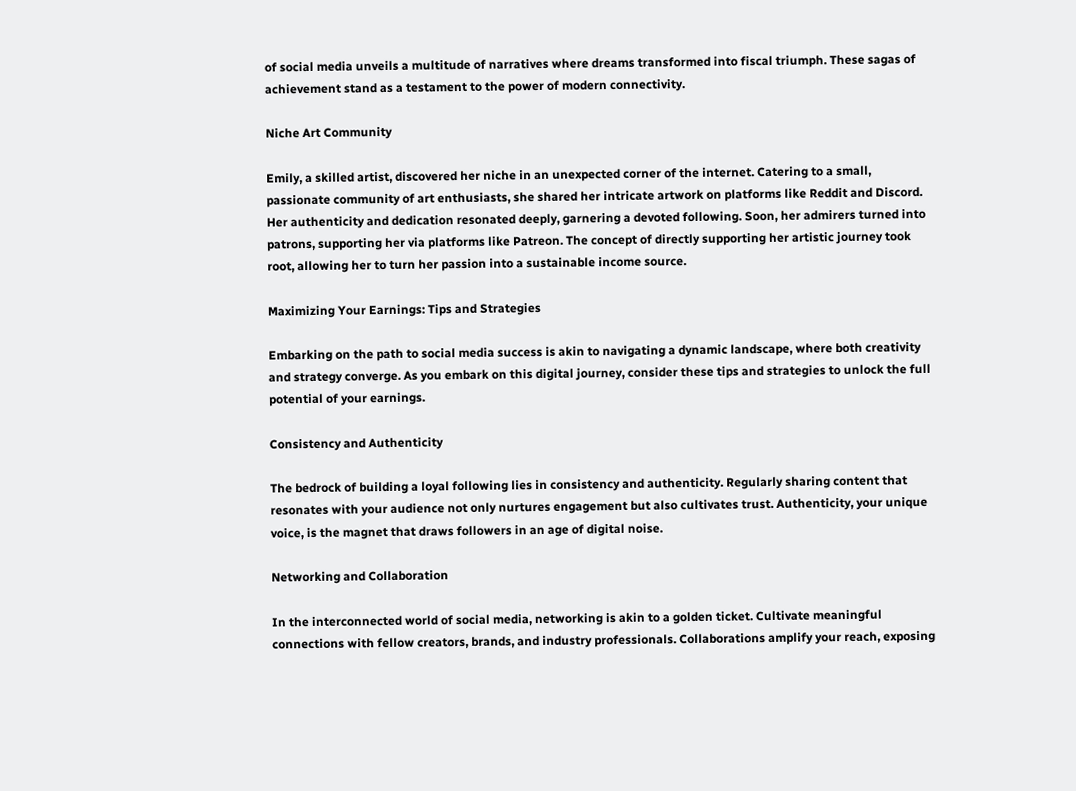of social media unveils a multitude of narratives where dreams transformed into fiscal triumph. These sagas of achievement stand as a testament to the power of modern connectivity.

Niche Art Community

Emily, a skilled artist, discovered her niche in an unexpected corner of the internet. Catering to a small, passionate community of art enthusiasts, she shared her intricate artwork on platforms like Reddit and Discord. Her authenticity and dedication resonated deeply, garnering a devoted following. Soon, her admirers turned into patrons, supporting her via platforms like Patreon. The concept of directly supporting her artistic journey took root, allowing her to turn her passion into a sustainable income source.

Maximizing Your Earnings: Tips and Strategies

Embarking on the path to social media success is akin to navigating a dynamic landscape, where both creativity and strategy converge. As you embark on this digital journey, consider these tips and strategies to unlock the full potential of your earnings.

Consistency and Authenticity

The bedrock of building a loyal following lies in consistency and authenticity. Regularly sharing content that resonates with your audience not only nurtures engagement but also cultivates trust. Authenticity, your unique voice, is the magnet that draws followers in an age of digital noise.

Networking and Collaboration

In the interconnected world of social media, networking is akin to a golden ticket. Cultivate meaningful connections with fellow creators, brands, and industry professionals. Collaborations amplify your reach, exposing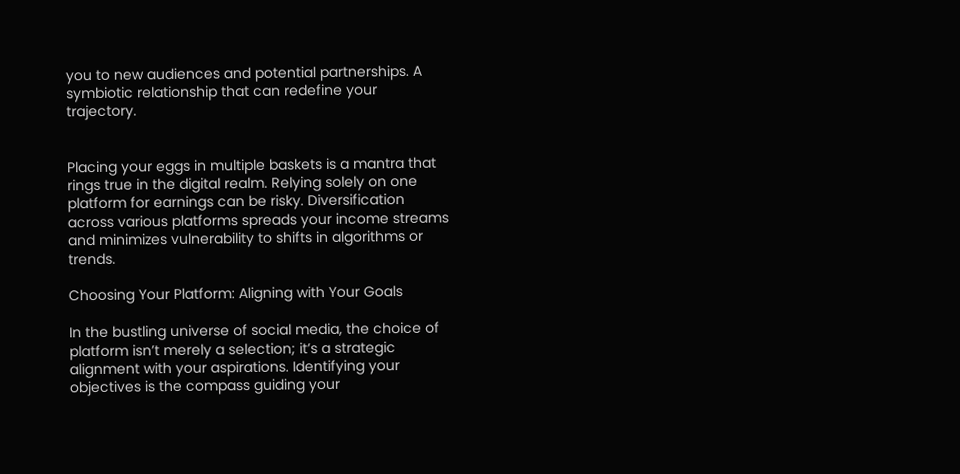you to new audiences and potential partnerships. A symbiotic relationship that can redefine your trajectory.


Placing your eggs in multiple baskets is a mantra that rings true in the digital realm. Relying solely on one platform for earnings can be risky. Diversification across various platforms spreads your income streams and minimizes vulnerability to shifts in algorithms or trends.

Choosing Your Platform: Aligning with Your Goals

In the bustling universe of social media, the choice of platform isn’t merely a selection; it’s a strategic alignment with your aspirations. Identifying your objectives is the compass guiding your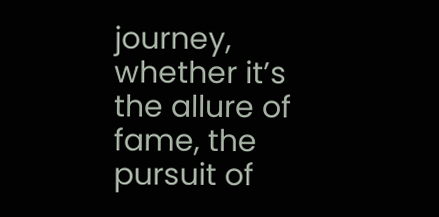journey, whether it’s the allure of fame, the pursuit of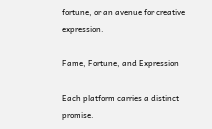fortune, or an avenue for creative expression.

Fame, Fortune, and Expression

Each platform carries a distinct promise.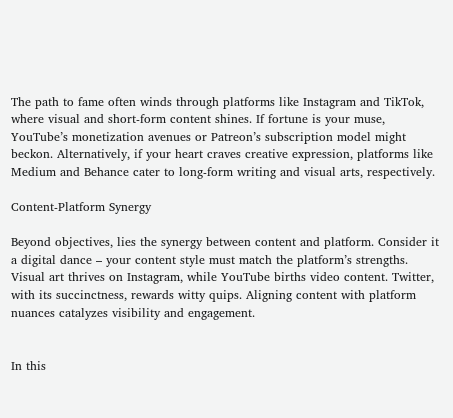The path to fame often winds through platforms like Instagram and TikTok, where visual and short-form content shines. If fortune is your muse, YouTube’s monetization avenues or Patreon’s subscription model might beckon. Alternatively, if your heart craves creative expression, platforms like Medium and Behance cater to long-form writing and visual arts, respectively.

Content-Platform Synergy

Beyond objectives, lies the synergy between content and platform. Consider it a digital dance – your content style must match the platform’s strengths. Visual art thrives on Instagram, while YouTube births video content. Twitter, with its succinctness, rewards witty quips. Aligning content with platform nuances catalyzes visibility and engagement.


In this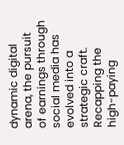dynamic digital arena, the pursuit of earnings through social media has evolved into a strategic craft. Recapping the high-paying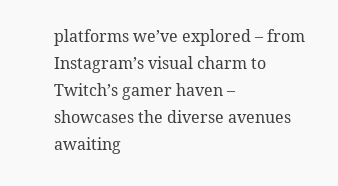platforms we’ve explored – from Instagram’s visual charm to Twitch’s gamer haven – showcases the diverse avenues awaiting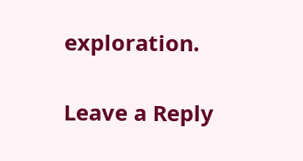exploration.

Leave a Reply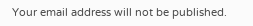Your email address will not be published.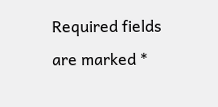Required fields are marked *